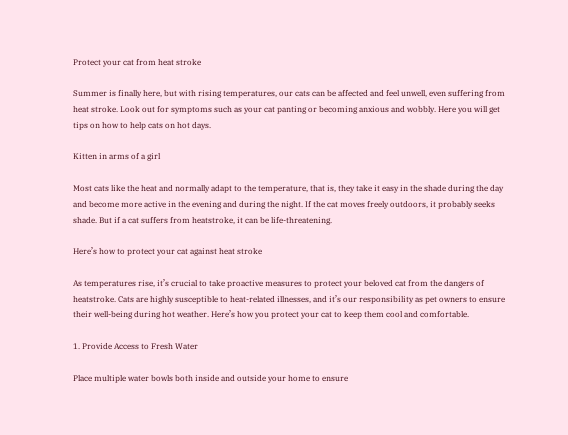Protect your cat from heat stroke

Summer is finally here, but with rising temperatures, our cats can be affected and feel unwell, even suffering from heat stroke. Look out for symptoms such as your cat panting or becoming anxious and wobbly. Here you will get tips on how to help cats on hot days.

Kitten in arms of a girl

Most cats like the heat and normally adapt to the temperature, that is, they take it easy in the shade during the day and become more active in the evening and during the night. If the cat moves freely outdoors, it probably seeks shade. But if a cat suffers from heatstroke, it can be life-threatening.

Here’s how to protect your cat against heat stroke

As temperatures rise, it’s crucial to take proactive measures to protect your beloved cat from the dangers of heatstroke. Cats are highly susceptible to heat-related illnesses, and it’s our responsibility as pet owners to ensure their well-being during hot weather. Here’s how you protect your cat to keep them cool and comfortable.

1. Provide Access to Fresh Water

Place multiple water bowls both inside and outside your home to ensure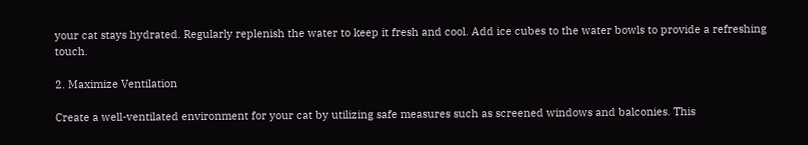your cat stays hydrated. Regularly replenish the water to keep it fresh and cool. Add ice cubes to the water bowls to provide a refreshing touch.

2. Maximize Ventilation

Create a well-ventilated environment for your cat by utilizing safe measures such as screened windows and balconies. This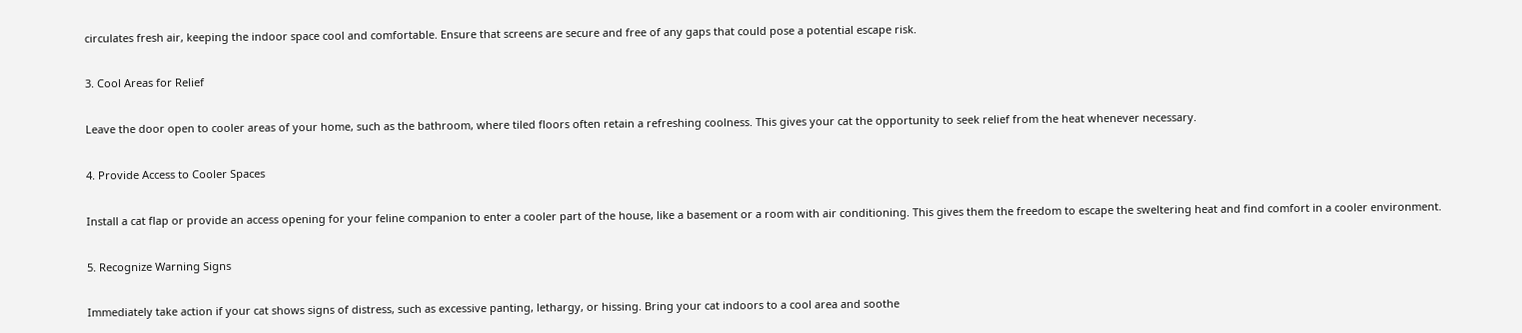circulates fresh air, keeping the indoor space cool and comfortable. Ensure that screens are secure and free of any gaps that could pose a potential escape risk.

3. Cool Areas for Relief

Leave the door open to cooler areas of your home, such as the bathroom, where tiled floors often retain a refreshing coolness. This gives your cat the opportunity to seek relief from the heat whenever necessary.

4. Provide Access to Cooler Spaces

Install a cat flap or provide an access opening for your feline companion to enter a cooler part of the house, like a basement or a room with air conditioning. This gives them the freedom to escape the sweltering heat and find comfort in a cooler environment.

5. Recognize Warning Signs

Immediately take action if your cat shows signs of distress, such as excessive panting, lethargy, or hissing. Bring your cat indoors to a cool area and soothe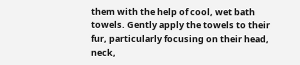them with the help of cool, wet bath towels. Gently apply the towels to their fur, particularly focusing on their head, neck,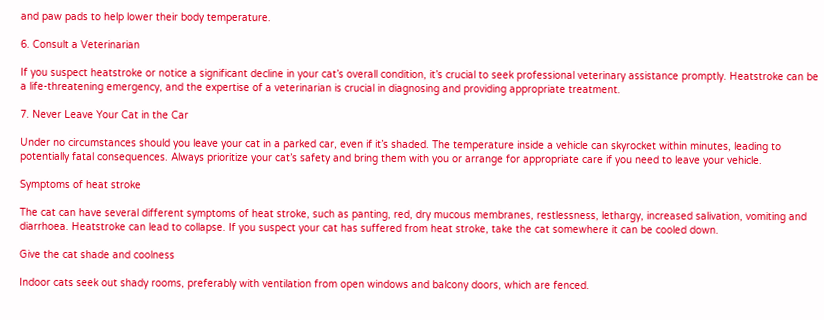and paw pads to help lower their body temperature.

6. Consult a Veterinarian

If you suspect heatstroke or notice a significant decline in your cat’s overall condition, it’s crucial to seek professional veterinary assistance promptly. Heatstroke can be a life-threatening emergency, and the expertise of a veterinarian is crucial in diagnosing and providing appropriate treatment.

7. Never Leave Your Cat in the Car

Under no circumstances should you leave your cat in a parked car, even if it’s shaded. The temperature inside a vehicle can skyrocket within minutes, leading to potentially fatal consequences. Always prioritize your cat’s safety and bring them with you or arrange for appropriate care if you need to leave your vehicle.

Symptoms of heat stroke

The cat can have several different symptoms of heat stroke, such as panting, red, dry mucous membranes, restlessness, lethargy, increased salivation, vomiting and diarrhoea. Heatstroke can lead to collapse. If you suspect your cat has suffered from heat stroke, take the cat somewhere it can be cooled down.

Give the cat shade and coolness

Indoor cats seek out shady rooms, preferably with ventilation from open windows and balcony doors, which are fenced.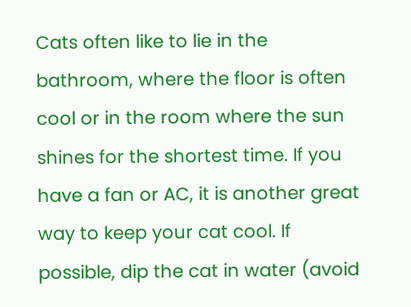Cats often like to lie in the bathroom, where the floor is often cool or in the room where the sun shines for the shortest time. If you have a fan or AC, it is another great way to keep your cat cool. If possible, dip the cat in water (avoid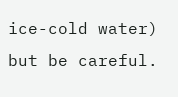ice-cold water) but be careful.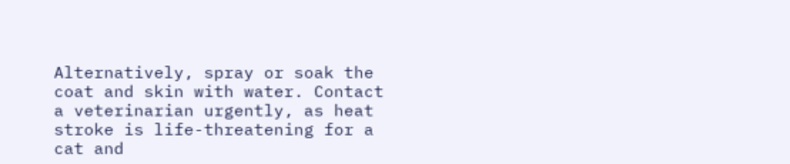Alternatively, spray or soak the coat and skin with water. Contact a veterinarian urgently, as heat stroke is life-threatening for a cat and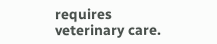requires veterinary care.